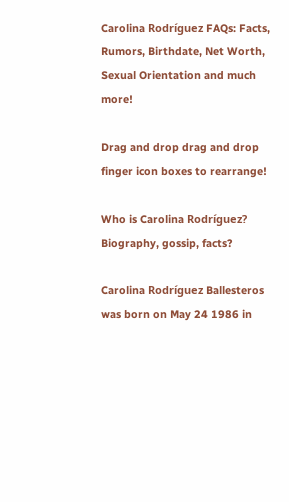Carolina Rodríguez FAQs: Facts, Rumors, Birthdate, Net Worth, Sexual Orientation and much more!

Drag and drop drag and drop finger icon boxes to rearrange!

Who is Carolina Rodríguez? Biography, gossip, facts?

Carolina Rodríguez Ballesteros was born on May 24 1986 in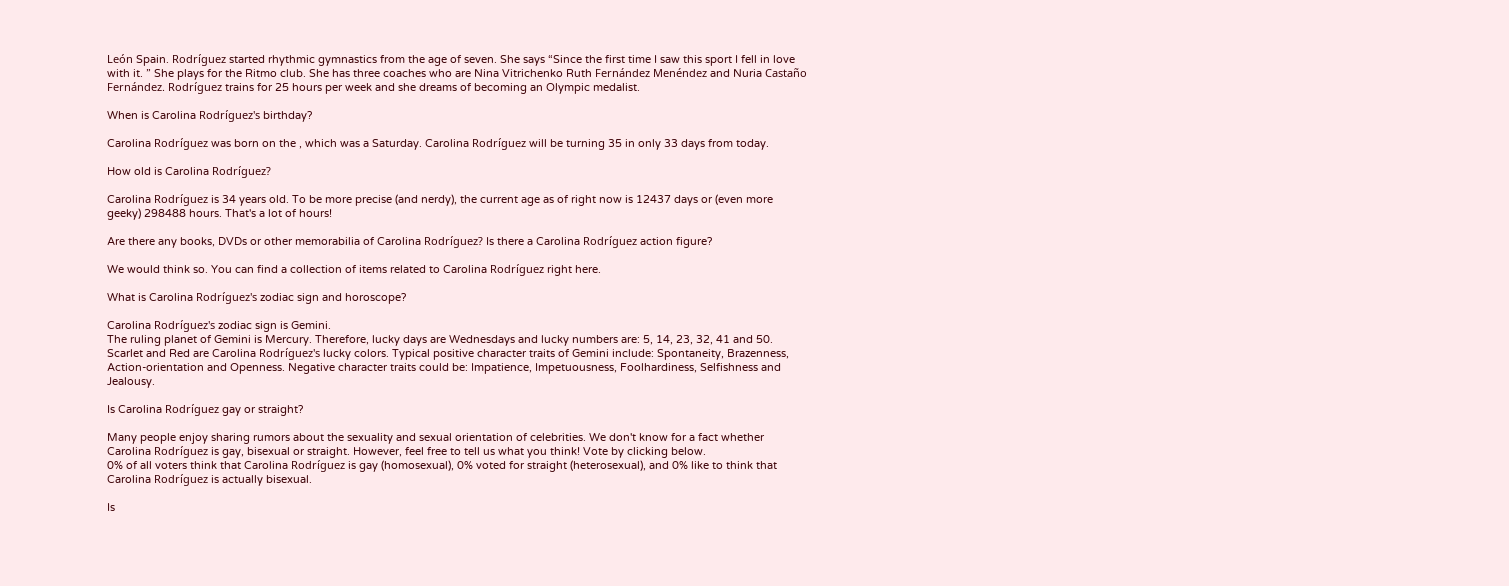León Spain. Rodríguez started rhythmic gymnastics from the age of seven. She says “Since the first time I saw this sport I fell in love with it. ” She plays for the Ritmo club. She has three coaches who are Nina Vitrichenko Ruth Fernández Menéndez and Nuria Castaño Fernández. Rodríguez trains for 25 hours per week and she dreams of becoming an Olympic medalist.

When is Carolina Rodríguez's birthday?

Carolina Rodríguez was born on the , which was a Saturday. Carolina Rodríguez will be turning 35 in only 33 days from today.

How old is Carolina Rodríguez?

Carolina Rodríguez is 34 years old. To be more precise (and nerdy), the current age as of right now is 12437 days or (even more geeky) 298488 hours. That's a lot of hours!

Are there any books, DVDs or other memorabilia of Carolina Rodríguez? Is there a Carolina Rodríguez action figure?

We would think so. You can find a collection of items related to Carolina Rodríguez right here.

What is Carolina Rodríguez's zodiac sign and horoscope?

Carolina Rodríguez's zodiac sign is Gemini.
The ruling planet of Gemini is Mercury. Therefore, lucky days are Wednesdays and lucky numbers are: 5, 14, 23, 32, 41 and 50. Scarlet and Red are Carolina Rodríguez's lucky colors. Typical positive character traits of Gemini include: Spontaneity, Brazenness, Action-orientation and Openness. Negative character traits could be: Impatience, Impetuousness, Foolhardiness, Selfishness and Jealousy.

Is Carolina Rodríguez gay or straight?

Many people enjoy sharing rumors about the sexuality and sexual orientation of celebrities. We don't know for a fact whether Carolina Rodríguez is gay, bisexual or straight. However, feel free to tell us what you think! Vote by clicking below.
0% of all voters think that Carolina Rodríguez is gay (homosexual), 0% voted for straight (heterosexual), and 0% like to think that Carolina Rodríguez is actually bisexual.

Is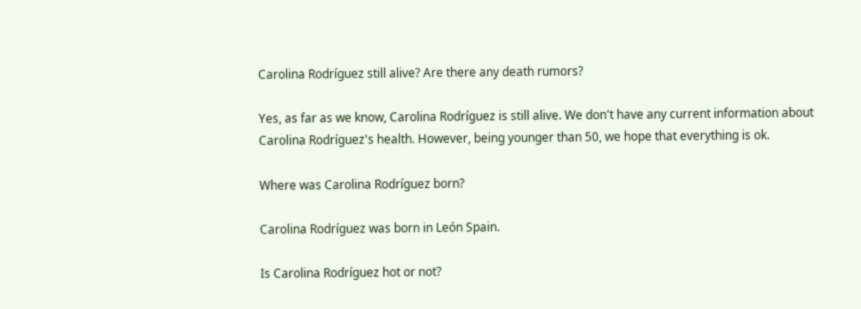Carolina Rodríguez still alive? Are there any death rumors?

Yes, as far as we know, Carolina Rodríguez is still alive. We don't have any current information about Carolina Rodríguez's health. However, being younger than 50, we hope that everything is ok.

Where was Carolina Rodríguez born?

Carolina Rodríguez was born in León Spain.

Is Carolina Rodríguez hot or not?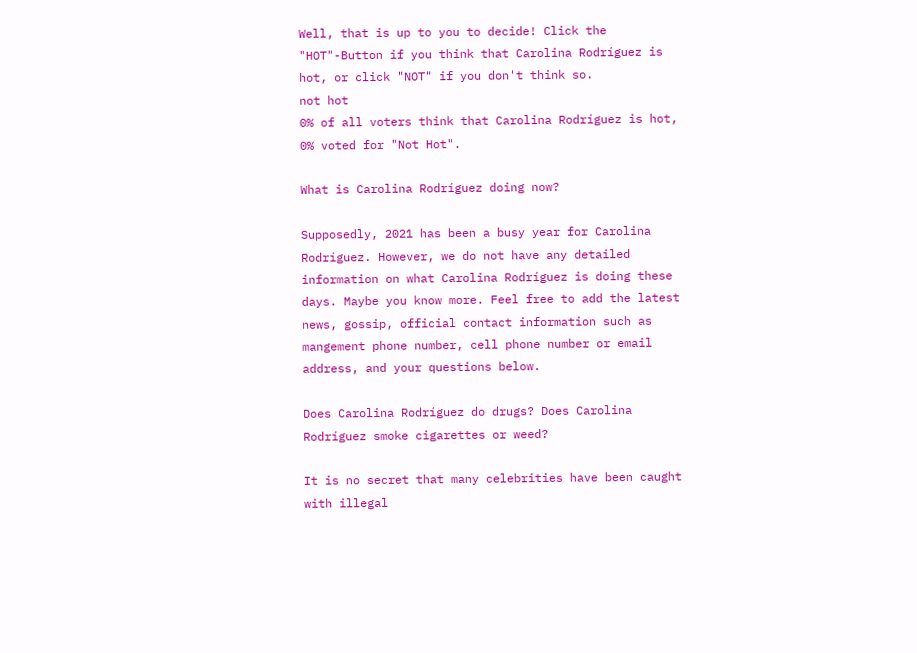Well, that is up to you to decide! Click the "HOT"-Button if you think that Carolina Rodríguez is hot, or click "NOT" if you don't think so.
not hot
0% of all voters think that Carolina Rodríguez is hot, 0% voted for "Not Hot".

What is Carolina Rodríguez doing now?

Supposedly, 2021 has been a busy year for Carolina Rodríguez. However, we do not have any detailed information on what Carolina Rodríguez is doing these days. Maybe you know more. Feel free to add the latest news, gossip, official contact information such as mangement phone number, cell phone number or email address, and your questions below.

Does Carolina Rodríguez do drugs? Does Carolina Rodríguez smoke cigarettes or weed?

It is no secret that many celebrities have been caught with illegal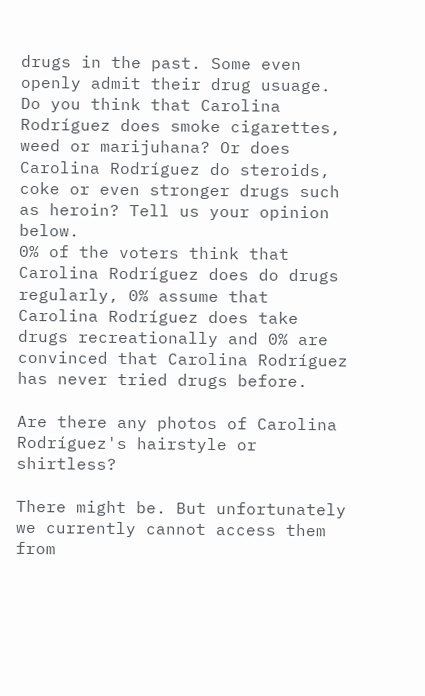drugs in the past. Some even openly admit their drug usuage. Do you think that Carolina Rodríguez does smoke cigarettes, weed or marijuhana? Or does Carolina Rodríguez do steroids, coke or even stronger drugs such as heroin? Tell us your opinion below.
0% of the voters think that Carolina Rodríguez does do drugs regularly, 0% assume that Carolina Rodríguez does take drugs recreationally and 0% are convinced that Carolina Rodríguez has never tried drugs before.

Are there any photos of Carolina Rodríguez's hairstyle or shirtless?

There might be. But unfortunately we currently cannot access them from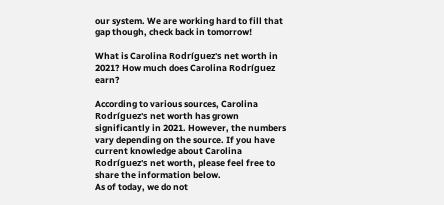our system. We are working hard to fill that gap though, check back in tomorrow!

What is Carolina Rodríguez's net worth in 2021? How much does Carolina Rodríguez earn?

According to various sources, Carolina Rodríguez's net worth has grown significantly in 2021. However, the numbers vary depending on the source. If you have current knowledge about Carolina Rodríguez's net worth, please feel free to share the information below.
As of today, we do not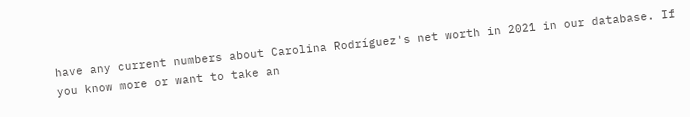have any current numbers about Carolina Rodríguez's net worth in 2021 in our database. If you know more or want to take an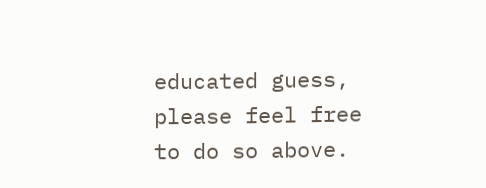educated guess, please feel free to do so above.